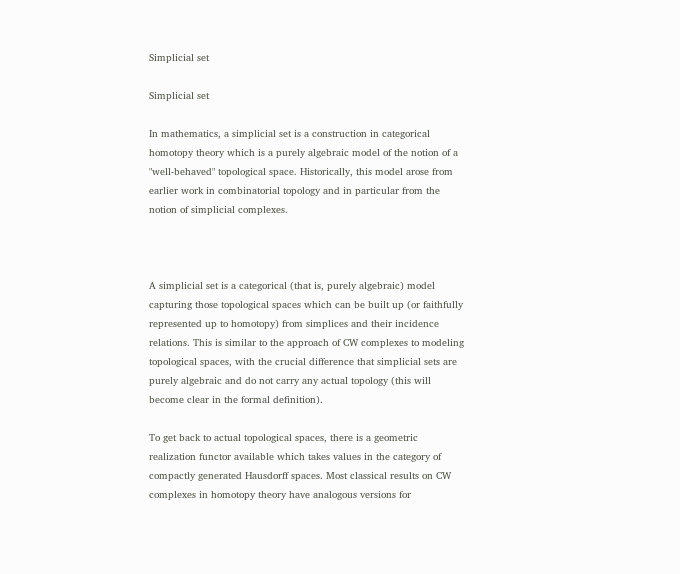Simplicial set

Simplicial set

In mathematics, a simplicial set is a construction in categorical homotopy theory which is a purely algebraic model of the notion of a "well-behaved" topological space. Historically, this model arose from earlier work in combinatorial topology and in particular from the notion of simplicial complexes.



A simplicial set is a categorical (that is, purely algebraic) model capturing those topological spaces which can be built up (or faithfully represented up to homotopy) from simplices and their incidence relations. This is similar to the approach of CW complexes to modeling topological spaces, with the crucial difference that simplicial sets are purely algebraic and do not carry any actual topology (this will become clear in the formal definition).

To get back to actual topological spaces, there is a geometric realization functor available which takes values in the category of compactly generated Hausdorff spaces. Most classical results on CW complexes in homotopy theory have analogous versions for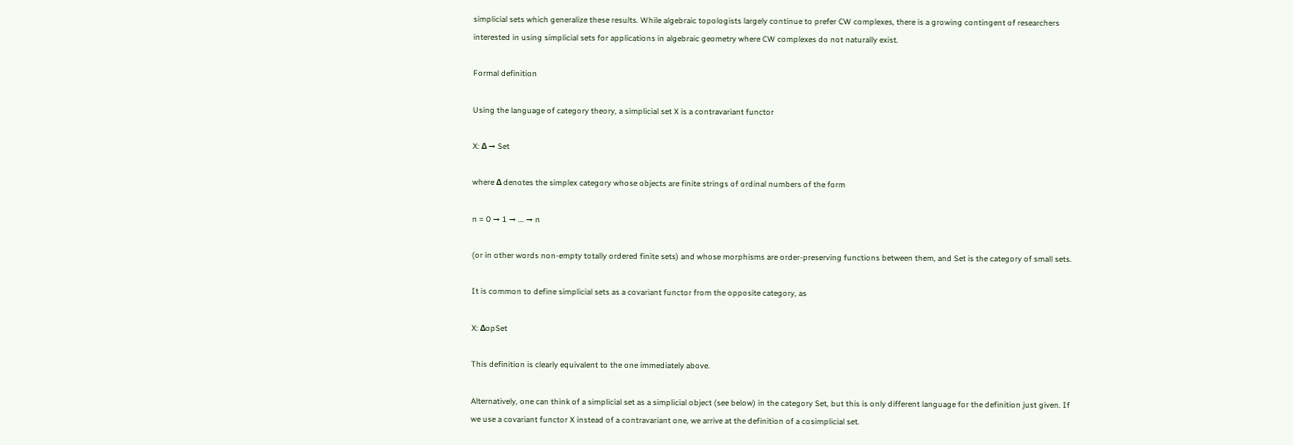simplicial sets which generalize these results. While algebraic topologists largely continue to prefer CW complexes, there is a growing contingent of researchers interested in using simplicial sets for applications in algebraic geometry where CW complexes do not naturally exist.

Formal definition

Using the language of category theory, a simplicial set X is a contravariant functor

X: Δ → Set

where Δ denotes the simplex category whose objects are finite strings of ordinal numbers of the form

n = 0 → 1 → ... → n

(or in other words non-empty totally ordered finite sets) and whose morphisms are order-preserving functions between them, and Set is the category of small sets.

It is common to define simplicial sets as a covariant functor from the opposite category, as

X: ΔopSet

This definition is clearly equivalent to the one immediately above.

Alternatively, one can think of a simplicial set as a simplicial object (see below) in the category Set, but this is only different language for the definition just given. If we use a covariant functor X instead of a contravariant one, we arrive at the definition of a cosimplicial set.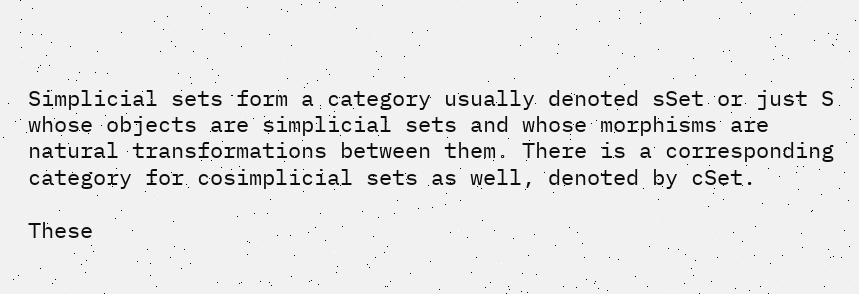Simplicial sets form a category usually denoted sSet or just S whose objects are simplicial sets and whose morphisms are natural transformations between them. There is a corresponding category for cosimplicial sets as well, denoted by cSet.

These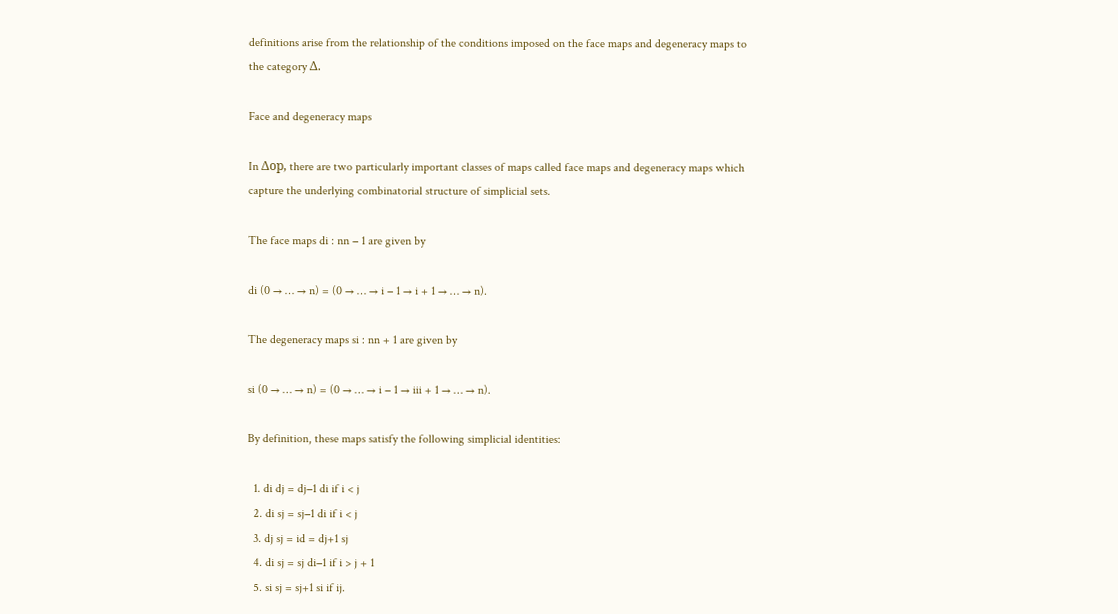definitions arise from the relationship of the conditions imposed on the face maps and degeneracy maps to the category Δ.

Face and degeneracy maps

In Δop, there are two particularly important classes of maps called face maps and degeneracy maps which capture the underlying combinatorial structure of simplicial sets.

The face maps di : nn − 1 are given by

di (0 → … → n) = (0 → … → i − 1 → i + 1 → … → n).

The degeneracy maps si : nn + 1 are given by

si (0 → … → n) = (0 → … → i − 1 → iii + 1 → … → n).

By definition, these maps satisfy the following simplicial identities:

  1. di dj = dj−1 di if i < j
  2. di sj = sj−1 di if i < j
  3. dj sj = id = dj+1 sj
  4. di sj = sj di−1 if i > j + 1
  5. si sj = sj+1 si if ij.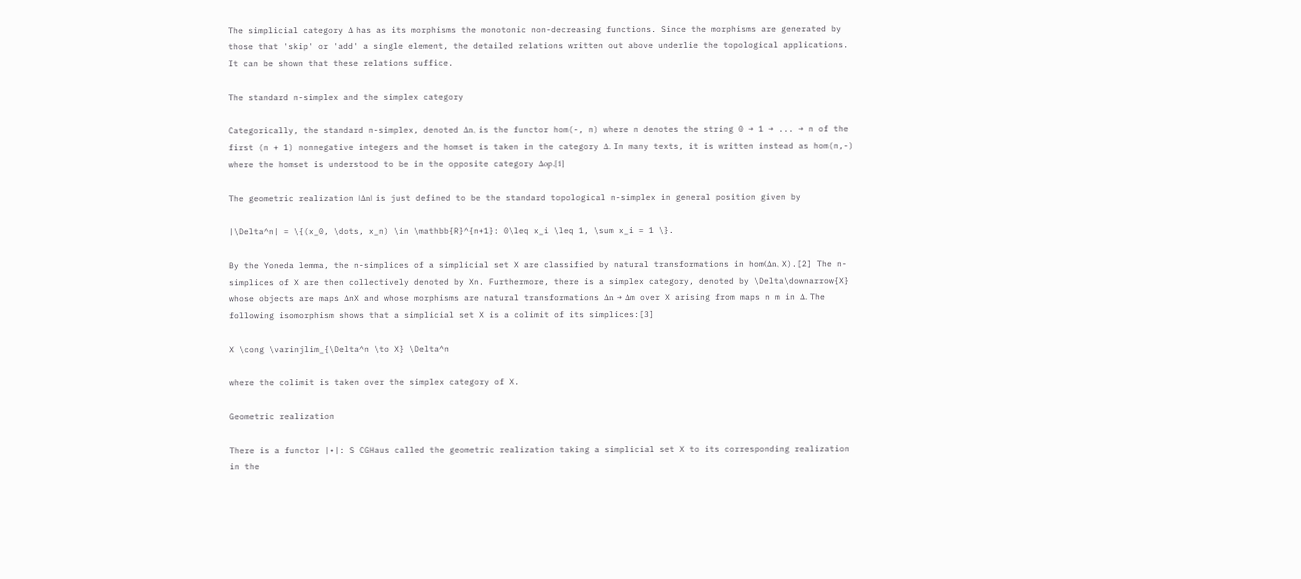The simplicial category Δ has as its morphisms the monotonic non-decreasing functions. Since the morphisms are generated by those that 'skip' or 'add' a single element, the detailed relations written out above underlie the topological applications. It can be shown that these relations suffice.

The standard n-simplex and the simplex category

Categorically, the standard n-simplex, denoted Δn, is the functor hom(-, n) where n denotes the string 0 → 1 → ... → n of the first (n + 1) nonnegative integers and the homset is taken in the category Δ. In many texts, it is written instead as hom(n,-) where the homset is understood to be in the opposite category Δop.[1]

The geometric realization |Δn| is just defined to be the standard topological n-simplex in general position given by

|\Delta^n| = \{(x_0, \dots, x_n) \in \mathbb{R}^{n+1}: 0\leq x_i \leq 1, \sum x_i = 1 \}.

By the Yoneda lemma, the n-simplices of a simplicial set X are classified by natural transformations in hom(Δn, X).[2] The n-simplices of X are then collectively denoted by Xn. Furthermore, there is a simplex category, denoted by \Delta\downarrow{X} whose objects are maps ΔnX and whose morphisms are natural transformations Δn → Δm over X arising from maps n m in Δ. The following isomorphism shows that a simplicial set X is a colimit of its simplices:[3]

X \cong \varinjlim_{\Delta^n \to X} \Delta^n

where the colimit is taken over the simplex category of X.

Geometric realization

There is a functor |•|: S CGHaus called the geometric realization taking a simplicial set X to its corresponding realization in the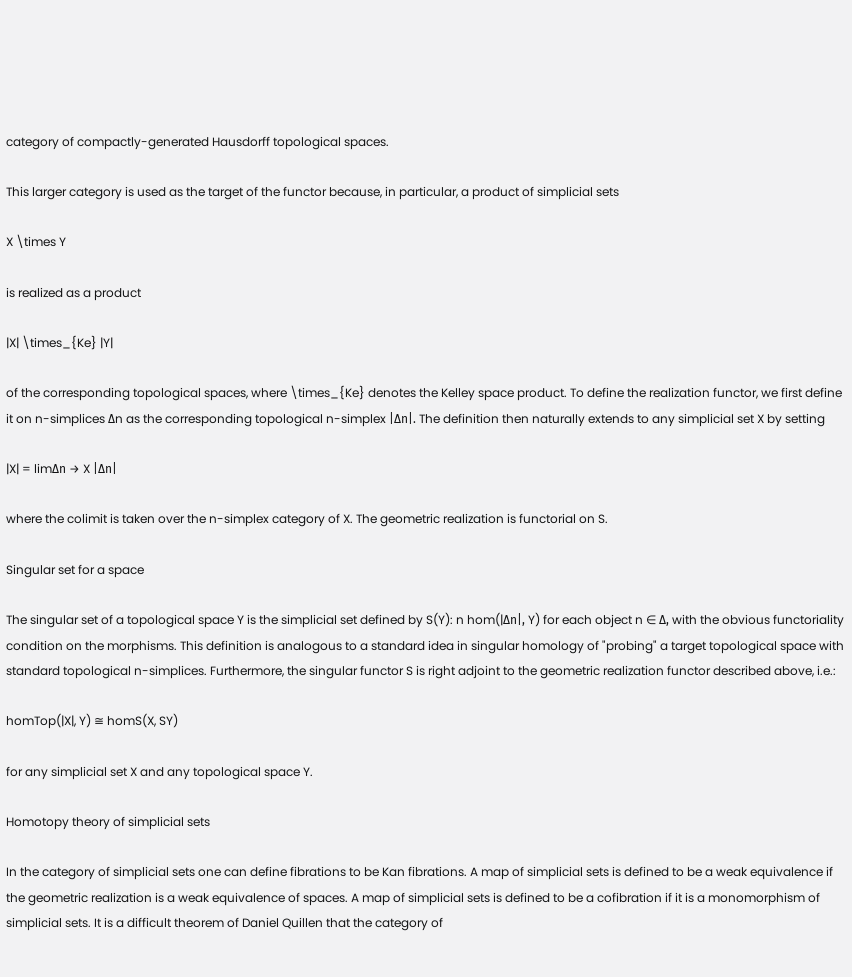category of compactly-generated Hausdorff topological spaces.

This larger category is used as the target of the functor because, in particular, a product of simplicial sets

X \times Y

is realized as a product

|X| \times_{Ke} |Y|

of the corresponding topological spaces, where \times_{Ke} denotes the Kelley space product. To define the realization functor, we first define it on n-simplices Δn as the corresponding topological n-simplex |Δn|. The definition then naturally extends to any simplicial set X by setting

|X| = limΔn → X |Δn|

where the colimit is taken over the n-simplex category of X. The geometric realization is functorial on S.

Singular set for a space

The singular set of a topological space Y is the simplicial set defined by S(Y): n hom(|Δn|, Y) for each object n ∈ Δ, with the obvious functoriality condition on the morphisms. This definition is analogous to a standard idea in singular homology of "probing" a target topological space with standard topological n-simplices. Furthermore, the singular functor S is right adjoint to the geometric realization functor described above, i.e.:

homTop(|X|, Y) ≅ homS(X, SY)

for any simplicial set X and any topological space Y.

Homotopy theory of simplicial sets

In the category of simplicial sets one can define fibrations to be Kan fibrations. A map of simplicial sets is defined to be a weak equivalence if the geometric realization is a weak equivalence of spaces. A map of simplicial sets is defined to be a cofibration if it is a monomorphism of simplicial sets. It is a difficult theorem of Daniel Quillen that the category of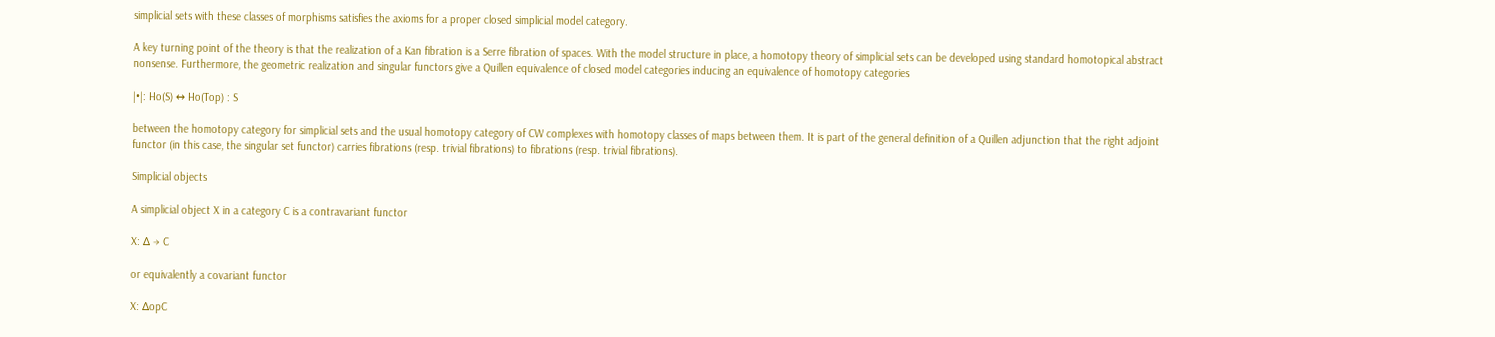simplicial sets with these classes of morphisms satisfies the axioms for a proper closed simplicial model category.

A key turning point of the theory is that the realization of a Kan fibration is a Serre fibration of spaces. With the model structure in place, a homotopy theory of simplicial sets can be developed using standard homotopical abstract nonsense. Furthermore, the geometric realization and singular functors give a Quillen equivalence of closed model categories inducing an equivalence of homotopy categories

|•|: Ho(S) ↔ Ho(Top) : S

between the homotopy category for simplicial sets and the usual homotopy category of CW complexes with homotopy classes of maps between them. It is part of the general definition of a Quillen adjunction that the right adjoint functor (in this case, the singular set functor) carries fibrations (resp. trivial fibrations) to fibrations (resp. trivial fibrations).

Simplicial objects

A simplicial object X in a category C is a contravariant functor

X: Δ → C

or equivalently a covariant functor

X: ΔopC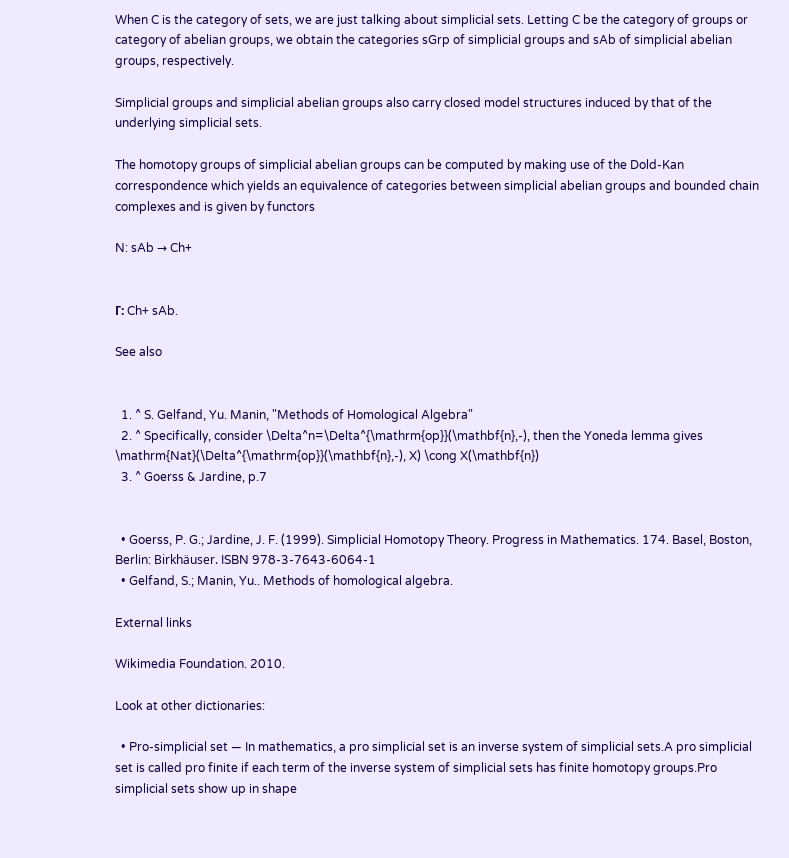When C is the category of sets, we are just talking about simplicial sets. Letting C be the category of groups or category of abelian groups, we obtain the categories sGrp of simplicial groups and sAb of simplicial abelian groups, respectively.

Simplicial groups and simplicial abelian groups also carry closed model structures induced by that of the underlying simplicial sets.

The homotopy groups of simplicial abelian groups can be computed by making use of the Dold-Kan correspondence which yields an equivalence of categories between simplicial abelian groups and bounded chain complexes and is given by functors

N: sAb → Ch+


Γ: Ch+ sAb.

See also


  1. ^ S. Gelfand, Yu. Manin, "Methods of Homological Algebra"
  2. ^ Specifically, consider \Delta^n=\Delta^{\mathrm{op}}(\mathbf{n},-), then the Yoneda lemma gives \mathrm{Nat}(\Delta^{\mathrm{op}}(\mathbf{n},-), X) \cong X(\mathbf{n})
  3. ^ Goerss & Jardine, p.7


  • Goerss, P. G.; Jardine, J. F. (1999). Simplicial Homotopy Theory. Progress in Mathematics. 174. Basel, Boston, Berlin: Birkhäuser. ISBN 978-3-7643-6064-1
  • Gelfand, S.; Manin, Yu.. Methods of homological algebra.

External links

Wikimedia Foundation. 2010.

Look at other dictionaries:

  • Pro-simplicial set — In mathematics, a pro simplicial set is an inverse system of simplicial sets.A pro simplicial set is called pro finite if each term of the inverse system of simplicial sets has finite homotopy groups.Pro simplicial sets show up in shape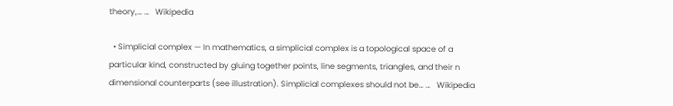theory,… …   Wikipedia

  • Simplicial complex — In mathematics, a simplicial complex is a topological space of a particular kind, constructed by gluing together points, line segments, triangles, and their n dimensional counterparts (see illustration). Simplicial complexes should not be… …   Wikipedia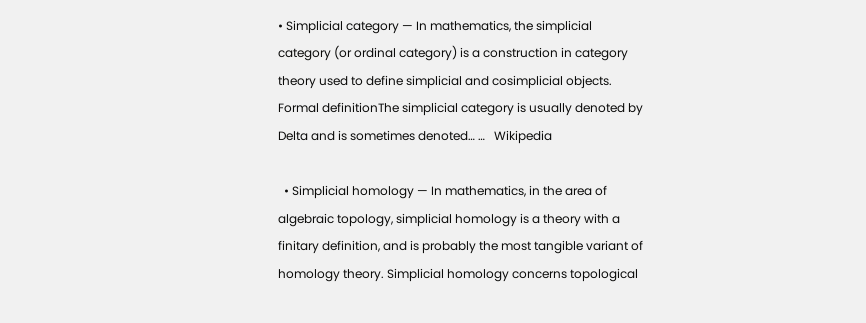• Simplicial category — In mathematics, the simplicial category (or ordinal category) is a construction in category theory used to define simplicial and cosimplicial objects. Formal definitionThe simplicial category is usually denoted by Delta and is sometimes denoted… …   Wikipedia

  • Simplicial homology — In mathematics, in the area of algebraic topology, simplicial homology is a theory with a finitary definition, and is probably the most tangible variant of homology theory. Simplicial homology concerns topological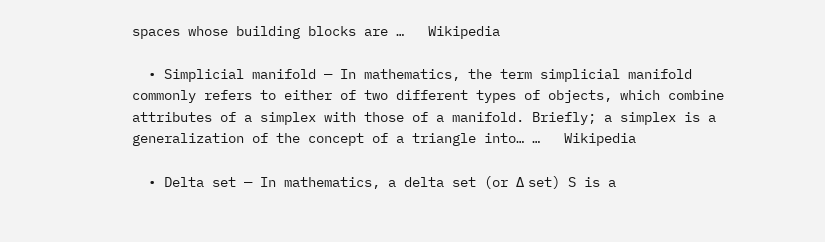spaces whose building blocks are …   Wikipedia

  • Simplicial manifold — In mathematics, the term simplicial manifold commonly refers to either of two different types of objects, which combine attributes of a simplex with those of a manifold. Briefly; a simplex is a generalization of the concept of a triangle into… …   Wikipedia

  • Delta set — In mathematics, a delta set (or Δ set) S is a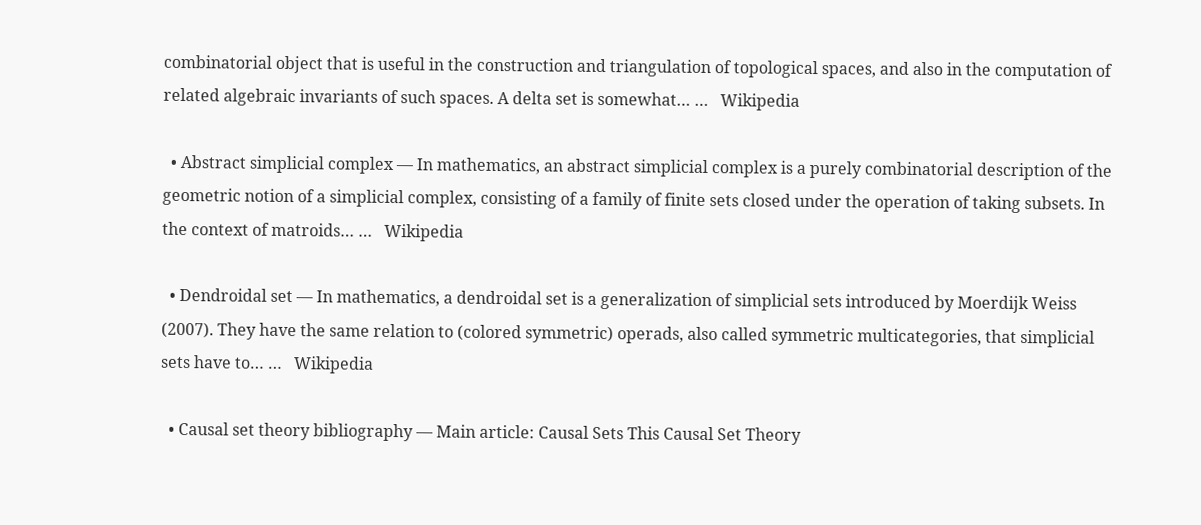combinatorial object that is useful in the construction and triangulation of topological spaces, and also in the computation of related algebraic invariants of such spaces. A delta set is somewhat… …   Wikipedia

  • Abstract simplicial complex — In mathematics, an abstract simplicial complex is a purely combinatorial description of the geometric notion of a simplicial complex, consisting of a family of finite sets closed under the operation of taking subsets. In the context of matroids… …   Wikipedia

  • Dendroidal set — In mathematics, a dendroidal set is a generalization of simplicial sets introduced by Moerdijk Weiss (2007). They have the same relation to (colored symmetric) operads, also called symmetric multicategories, that simplicial sets have to… …   Wikipedia

  • Causal set theory bibliography — Main article: Causal Sets This Causal Set Theory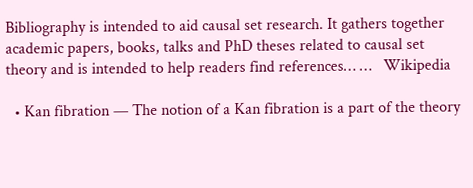Bibliography is intended to aid causal set research. It gathers together academic papers, books, talks and PhD theses related to causal set theory and is intended to help readers find references… …   Wikipedia

  • Kan fibration — The notion of a Kan fibration is a part of the theory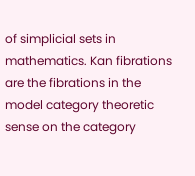of simplicial sets in mathematics. Kan fibrations are the fibrations in the model category theoretic sense on the category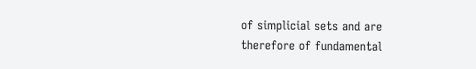of simplicial sets and are therefore of fundamental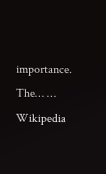importance. The… …   Wikipedia